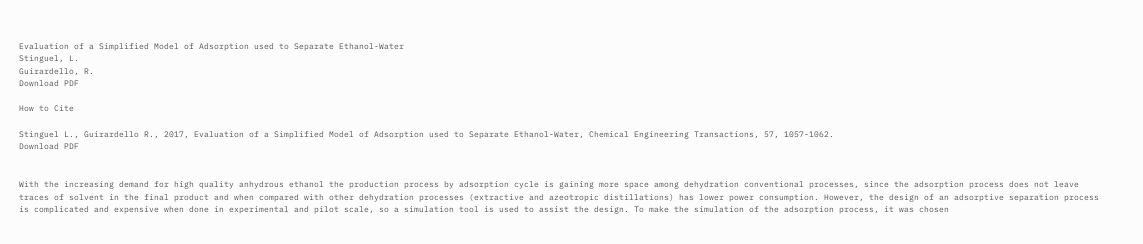Evaluation of a Simplified Model of Adsorption used to Separate Ethanol-Water
Stinguel, L.
Guirardello, R.
Download PDF

How to Cite

Stinguel L., Guirardello R., 2017, Evaluation of a Simplified Model of Adsorption used to Separate Ethanol-Water, Chemical Engineering Transactions, 57, 1057-1062.
Download PDF


With the increasing demand for high quality anhydrous ethanol the production process by adsorption cycle is gaining more space among dehydration conventional processes, since the adsorption process does not leave traces of solvent in the final product and when compared with other dehydration processes (extractive and azeotropic distillations) has lower power consumption. However, the design of an adsorptive separation process is complicated and expensive when done in experimental and pilot scale, so a simulation tool is used to assist the design. To make the simulation of the adsorption process, it was chosen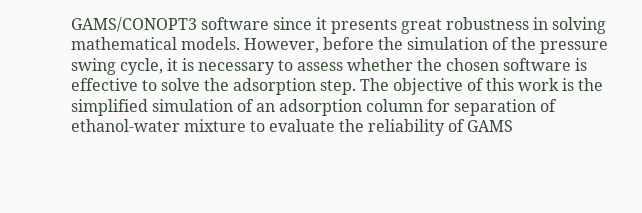GAMS/CONOPT3 software since it presents great robustness in solving mathematical models. However, before the simulation of the pressure swing cycle, it is necessary to assess whether the chosen software is effective to solve the adsorption step. The objective of this work is the simplified simulation of an adsorption column for separation of ethanol-water mixture to evaluate the reliability of GAMS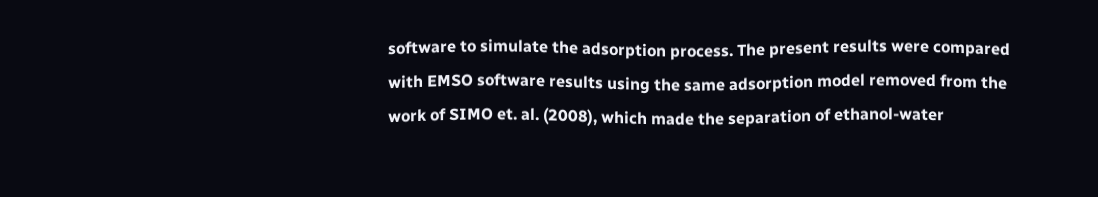software to simulate the adsorption process. The present results were compared with EMSO software results using the same adsorption model removed from the work of SIMO et. al. (2008), which made the separation of ethanol-water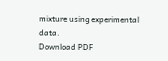mixture using experimental data.
Download PDF